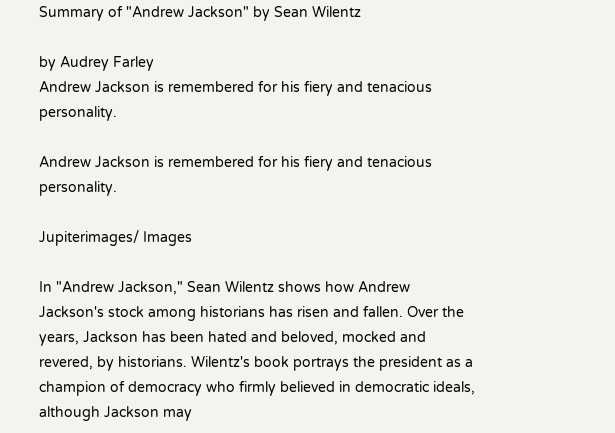Summary of "Andrew Jackson" by Sean Wilentz

by Audrey Farley
Andrew Jackson is remembered for his fiery and tenacious personality.

Andrew Jackson is remembered for his fiery and tenacious personality.

Jupiterimages/ Images

In "Andrew Jackson," Sean Wilentz shows how Andrew Jackson's stock among historians has risen and fallen. Over the years, Jackson has been hated and beloved, mocked and revered, by historians. Wilentz's book portrays the president as a champion of democracy who firmly believed in democratic ideals, although Jackson may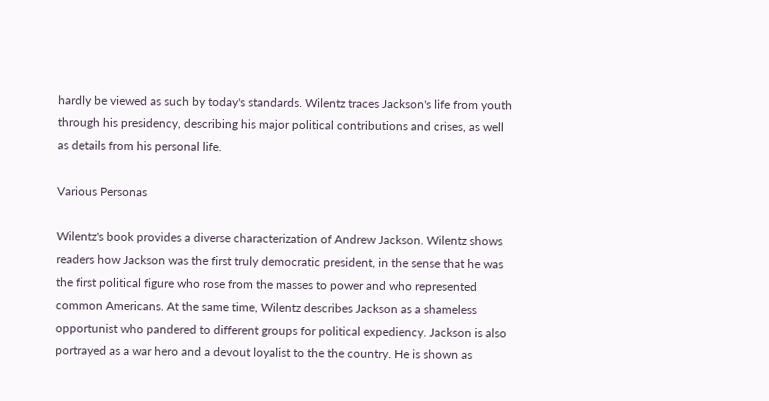hardly be viewed as such by today's standards. Wilentz traces Jackson's life from youth through his presidency, describing his major political contributions and crises, as well as details from his personal life.

Various Personas

Wilentz's book provides a diverse characterization of Andrew Jackson. Wilentz shows readers how Jackson was the first truly democratic president, in the sense that he was the first political figure who rose from the masses to power and who represented common Americans. At the same time, Wilentz describes Jackson as a shameless opportunist who pandered to different groups for political expediency. Jackson is also portrayed as a war hero and a devout loyalist to the the country. He is shown as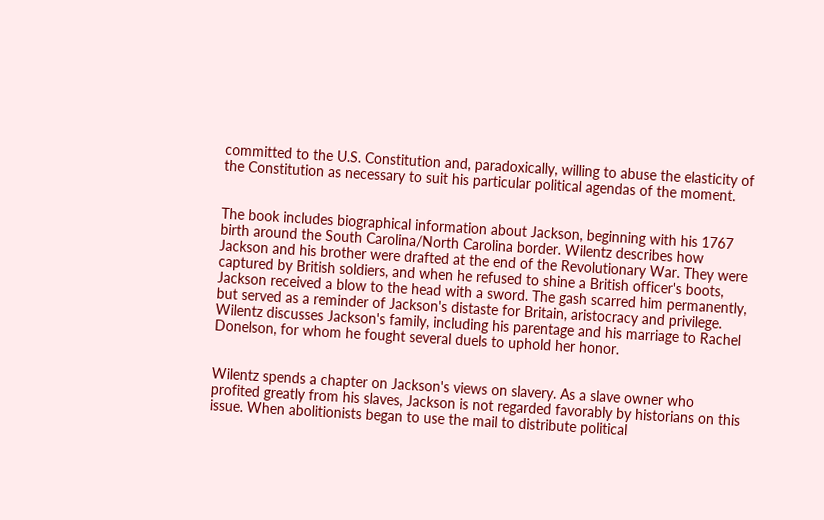committed to the U.S. Constitution and, paradoxically, willing to abuse the elasticity of the Constitution as necessary to suit his particular political agendas of the moment.


The book includes biographical information about Jackson, beginning with his 1767 birth around the South Carolina/North Carolina border. Wilentz describes how Jackson and his brother were drafted at the end of the Revolutionary War. They were captured by British soldiers, and when he refused to shine a British officer's boots, Jackson received a blow to the head with a sword. The gash scarred him permanently, but served as a reminder of Jackson's distaste for Britain, aristocracy and privilege. Wilentz discusses Jackson's family, including his parentage and his marriage to Rachel Donelson, for whom he fought several duels to uphold her honor.


Wilentz spends a chapter on Jackson's views on slavery. As a slave owner who profited greatly from his slaves, Jackson is not regarded favorably by historians on this issue. When abolitionists began to use the mail to distribute political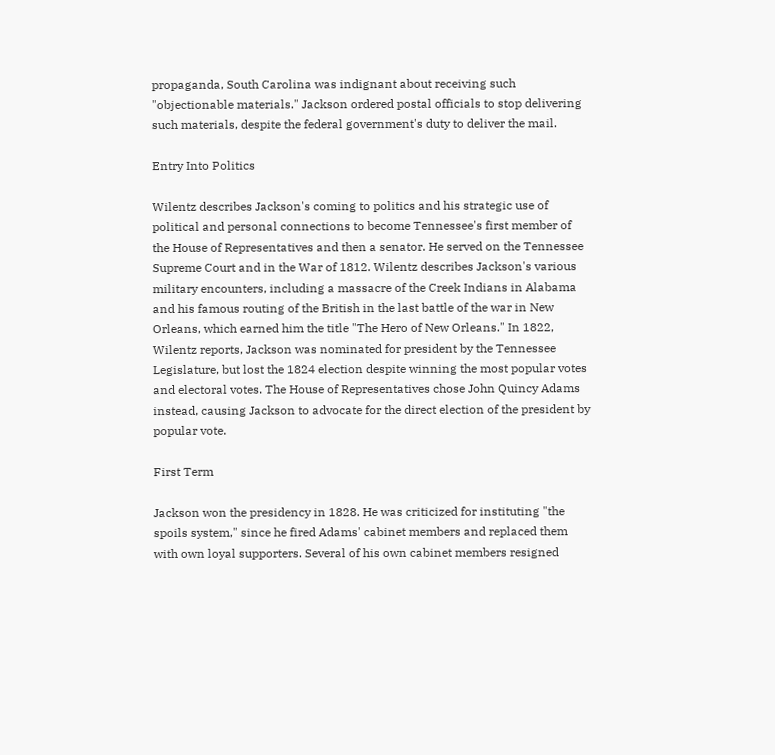propaganda, South Carolina was indignant about receiving such "objectionable materials." Jackson ordered postal officials to stop delivering such materials, despite the federal government's duty to deliver the mail.

Entry Into Politics

Wilentz describes Jackson's coming to politics and his strategic use of political and personal connections to become Tennessee's first member of the House of Representatives and then a senator. He served on the Tennessee Supreme Court and in the War of 1812. Wilentz describes Jackson's various military encounters, including a massacre of the Creek Indians in Alabama and his famous routing of the British in the last battle of the war in New Orleans, which earned him the title "The Hero of New Orleans." In 1822, Wilentz reports, Jackson was nominated for president by the Tennessee Legislature, but lost the 1824 election despite winning the most popular votes and electoral votes. The House of Representatives chose John Quincy Adams instead, causing Jackson to advocate for the direct election of the president by popular vote.

First Term

Jackson won the presidency in 1828. He was criticized for instituting "the spoils system," since he fired Adams' cabinet members and replaced them with own loyal supporters. Several of his own cabinet members resigned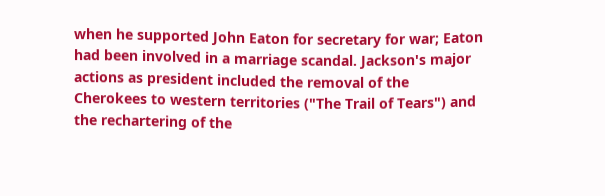when he supported John Eaton for secretary for war; Eaton had been involved in a marriage scandal. Jackson's major actions as president included the removal of the Cherokees to western territories ("The Trail of Tears") and the rechartering of the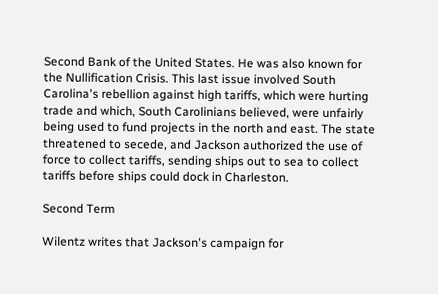Second Bank of the United States. He was also known for the Nullification Crisis. This last issue involved South Carolina's rebellion against high tariffs, which were hurting trade and which, South Carolinians believed, were unfairly being used to fund projects in the north and east. The state threatened to secede, and Jackson authorized the use of force to collect tariffs, sending ships out to sea to collect tariffs before ships could dock in Charleston.

Second Term

Wilentz writes that Jackson's campaign for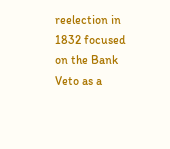reelection in 1832 focused on the Bank Veto as a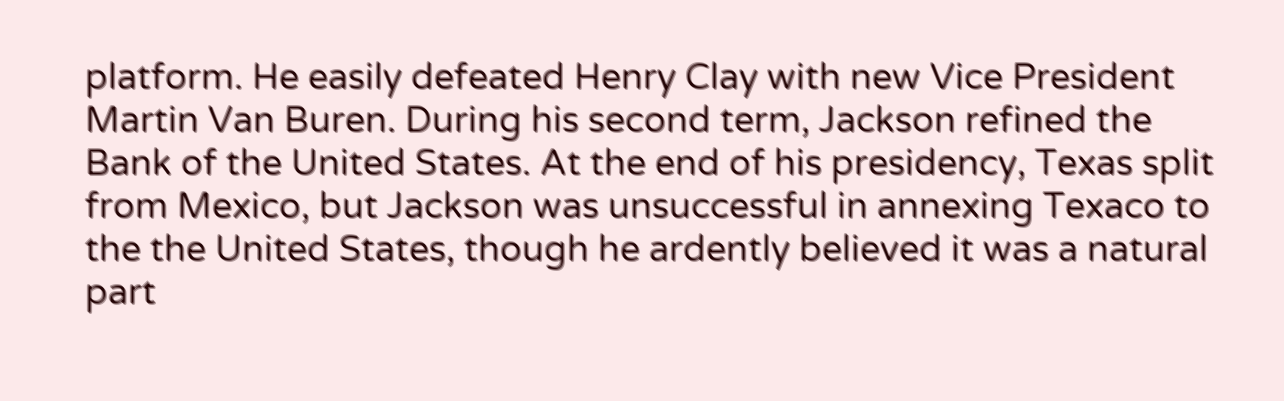platform. He easily defeated Henry Clay with new Vice President Martin Van Buren. During his second term, Jackson refined the Bank of the United States. At the end of his presidency, Texas split from Mexico, but Jackson was unsuccessful in annexing Texaco to the the United States, though he ardently believed it was a natural part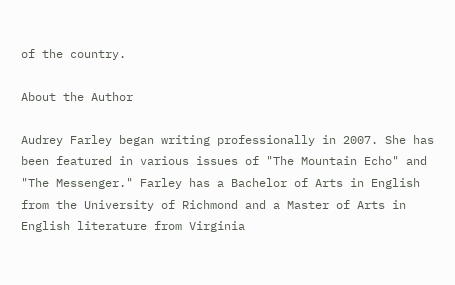of the country.

About the Author

Audrey Farley began writing professionally in 2007. She has been featured in various issues of "The Mountain Echo" and "The Messenger." Farley has a Bachelor of Arts in English from the University of Richmond and a Master of Arts in English literature from Virginia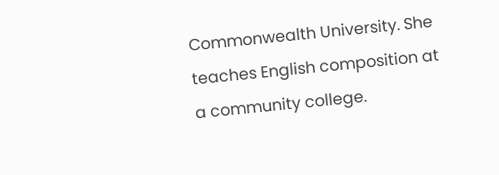Commonwealth University. She teaches English composition at a community college.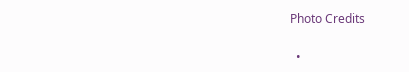Photo Credits

  •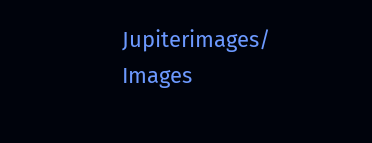Jupiterimages/ Images